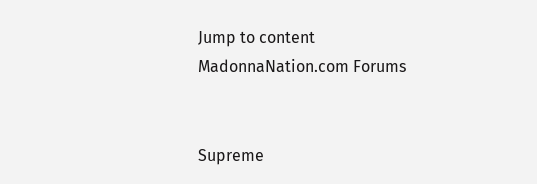Jump to content
MadonnaNation.com Forums


Supreme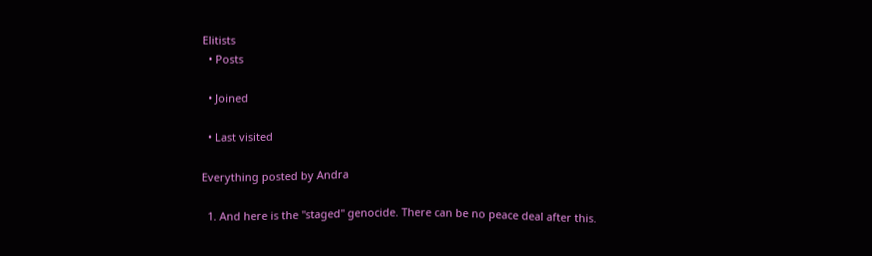Elitists
  • Posts

  • Joined

  • Last visited

Everything posted by Andra

  1. And here is the "staged" genocide. There can be no peace deal after this.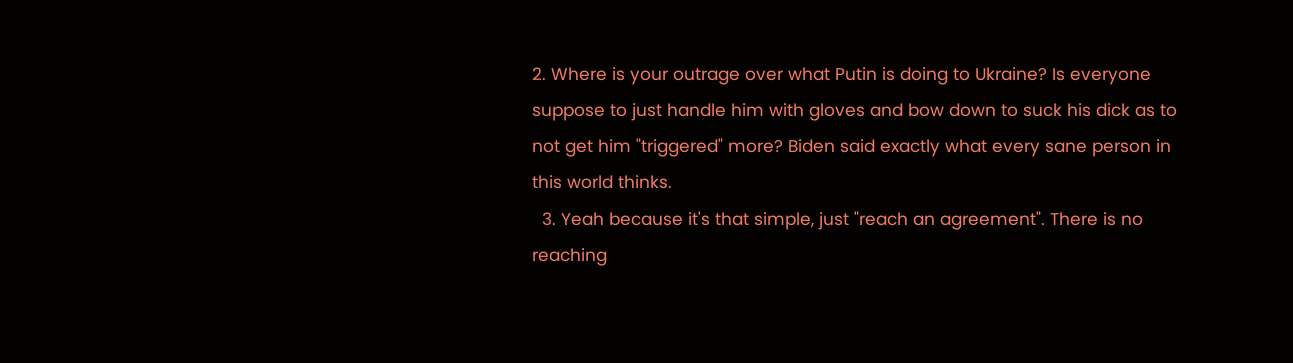2. Where is your outrage over what Putin is doing to Ukraine? Is everyone suppose to just handle him with gloves and bow down to suck his dick as to not get him "triggered" more? Biden said exactly what every sane person in this world thinks.
  3. Yeah because it's that simple, just "reach an agreement". There is no reaching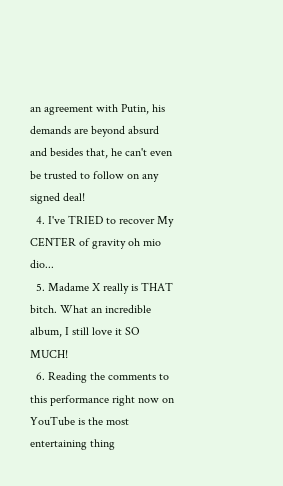an agreement with Putin, his demands are beyond absurd and besides that, he can't even be trusted to follow on any signed deal!
  4. I've TRIED to recover My CENTER of gravity oh mio dio...
  5. Madame X really is THAT bitch. What an incredible album, I still love it SO MUCH!
  6. Reading the comments to this performance right now on YouTube is the most entertaining thing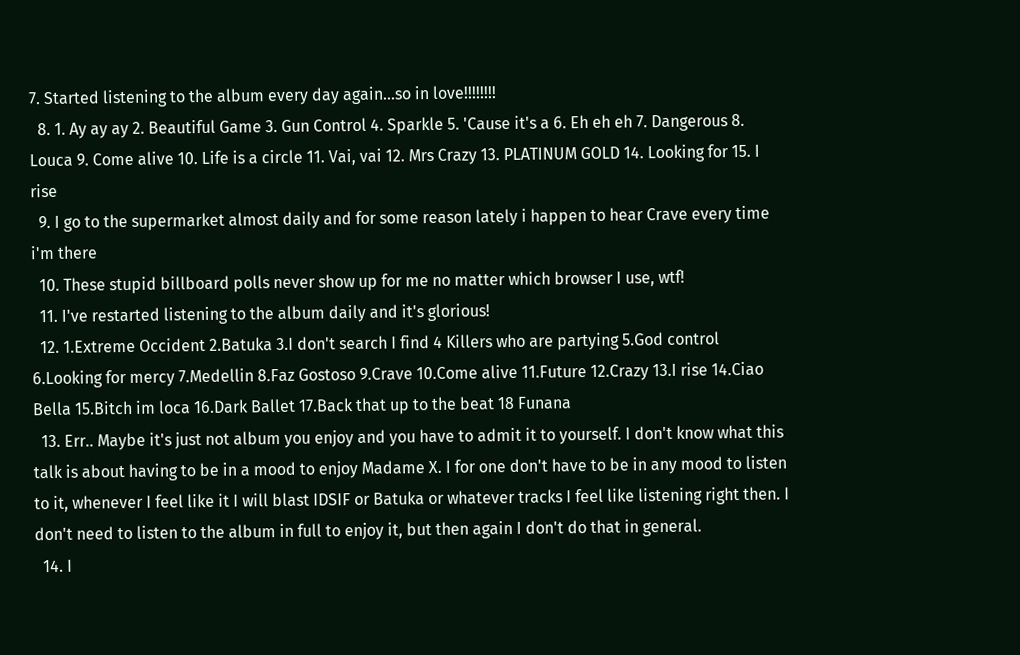7. Started listening to the album every day again...so in love!!!!!!!!
  8. 1. Ay ay ay 2. Beautiful Game 3. Gun Control 4. Sparkle 5. 'Cause it's a 6. Eh eh eh 7. Dangerous 8. Louca 9. Come alive 10. Life is a circle 11. Vai, vai 12. Mrs Crazy 13. PLATINUM GOLD 14. Looking for 15. I rise
  9. I go to the supermarket almost daily and for some reason lately i happen to hear Crave every time i'm there
  10. These stupid billboard polls never show up for me no matter which browser I use, wtf!
  11. I've restarted listening to the album daily and it's glorious!
  12. 1.Extreme Occident 2.Batuka 3.I don't search I find 4 Killers who are partying 5.God control 6.Looking for mercy 7.Medellin 8.Faz Gostoso 9.Crave 10.Come alive 11.Future 12.Crazy 13.I rise 14.Ciao Bella 15.Bitch im loca 16.Dark Ballet 17.Back that up to the beat 18 Funana
  13. Err.. Maybe it's just not album you enjoy and you have to admit it to yourself. I don't know what this talk is about having to be in a mood to enjoy Madame X. I for one don't have to be in any mood to listen to it, whenever I feel like it I will blast IDSIF or Batuka or whatever tracks I feel like listening right then. I don't need to listen to the album in full to enjoy it, but then again I don't do that in general.
  14. I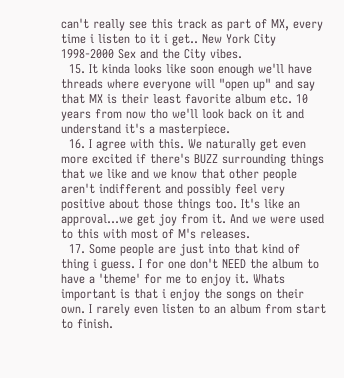can't really see this track as part of MX, every time i listen to it i get.. New York City 1998-2000 Sex and the City vibes.
  15. It kinda looks like soon enough we'll have threads where everyone will "open up" and say that MX is their least favorite album etc. 10 years from now tho we'll look back on it and understand it's a masterpiece.
  16. I agree with this. We naturally get even more excited if there's BUZZ surrounding things that we like and we know that other people aren't indifferent and possibly feel very positive about those things too. It's like an approval...we get joy from it. And we were used to this with most of M's releases.
  17. Some people are just into that kind of thing i guess. I for one don't NEED the album to have a 'theme' for me to enjoy it. Whats important is that i enjoy the songs on their own. I rarely even listen to an album from start to finish.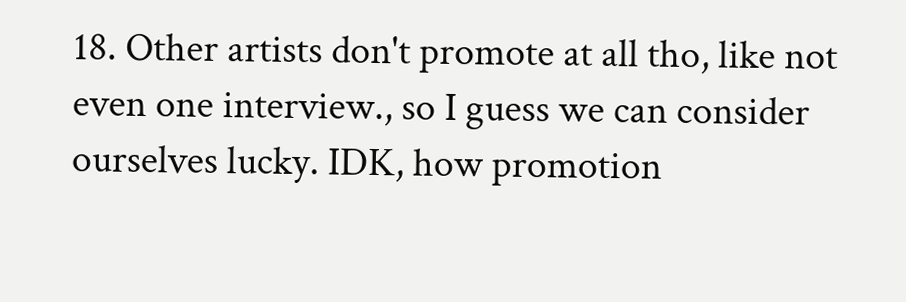18. Other artists don't promote at all tho, like not even one interview., so I guess we can consider ourselves lucky. IDK, how promotion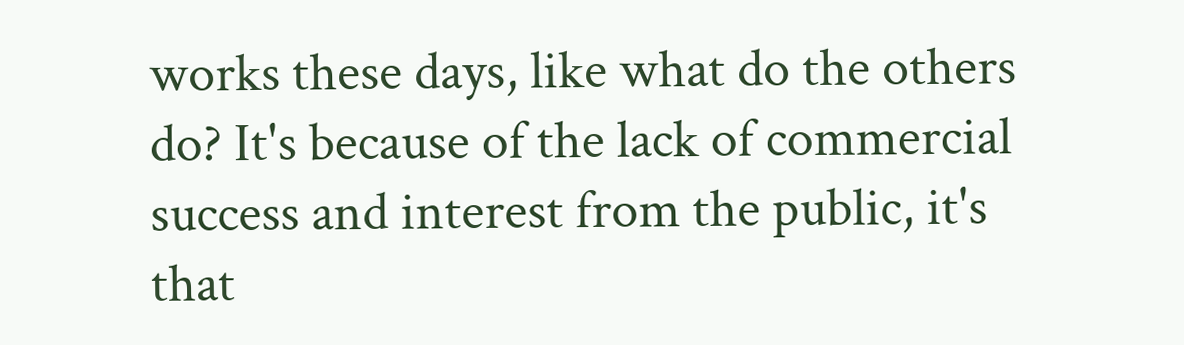works these days, like what do the others do? It's because of the lack of commercial success and interest from the public, it's that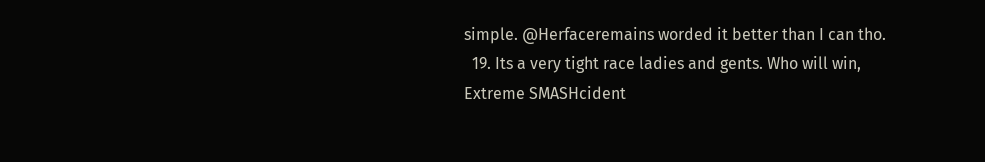simple. @Herfaceremains worded it better than I can tho.
  19. Its a very tight race ladies and gents. Who will win, Extreme SMASHcident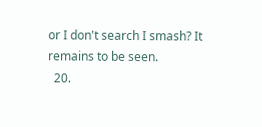or I don't search I smash? It remains to be seen.
  20.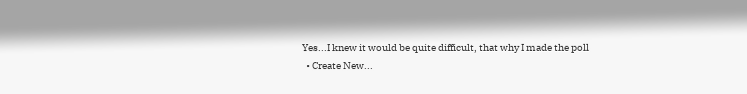Yes...I knew it would be quite difficult, that why I made the poll
  • Create New...